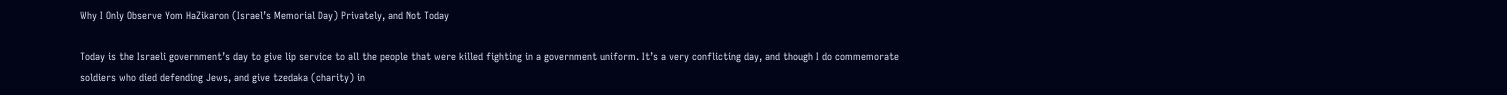Why I Only Observe Yom HaZikaron (Israel’s Memorial Day) Privately, and Not Today

Today is the Israeli government’s day to give lip service to all the people that were killed fighting in a government uniform. It’s a very conflicting day, and though I do commemorate soldiers who died defending Jews, and give tzedaka (charity) in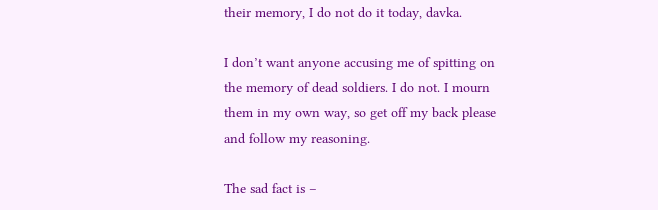their memory, I do not do it today, davka.

I don’t want anyone accusing me of spitting on the memory of dead soldiers. I do not. I mourn them in my own way, so get off my back please and follow my reasoning.

The sad fact is –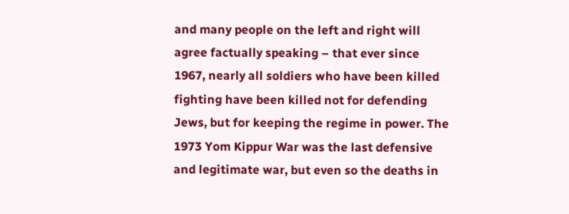and many people on the left and right will agree factually speaking – that ever since 1967, nearly all soldiers who have been killed fighting have been killed not for defending Jews, but for keeping the regime in power. The 1973 Yom Kippur War was the last defensive and legitimate war, but even so the deaths in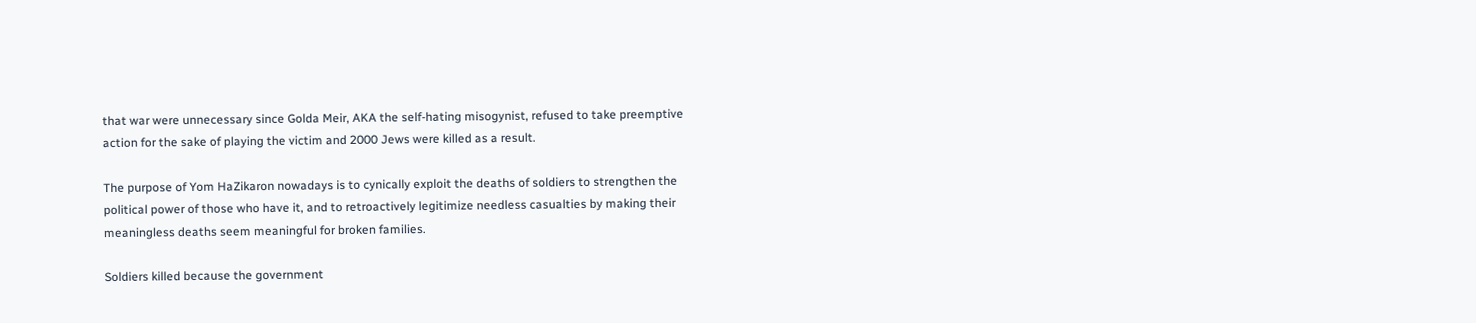that war were unnecessary since Golda Meir, AKA the self-hating misogynist, refused to take preemptive action for the sake of playing the victim and 2000 Jews were killed as a result.

The purpose of Yom HaZikaron nowadays is to cynically exploit the deaths of soldiers to strengthen the political power of those who have it, and to retroactively legitimize needless casualties by making their meaningless deaths seem meaningful for broken families.

Soldiers killed because the government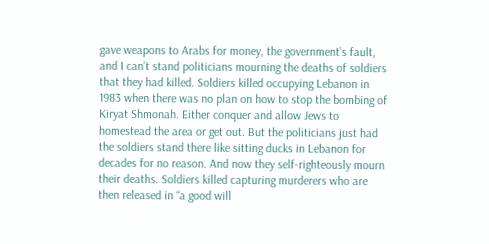gave weapons to Arabs for money, the government’s fault, and I can’t stand politicians mourning the deaths of soldiers that they had killed. Soldiers killed occupying Lebanon in 1983 when there was no plan on how to stop the bombing of Kiryat Shmonah. Either conquer and allow Jews to homestead the area or get out. But the politicians just had the soldiers stand there like sitting ducks in Lebanon for decades for no reason. And now they self-righteously mourn their deaths. Soldiers killed capturing murderers who are then released in “a good will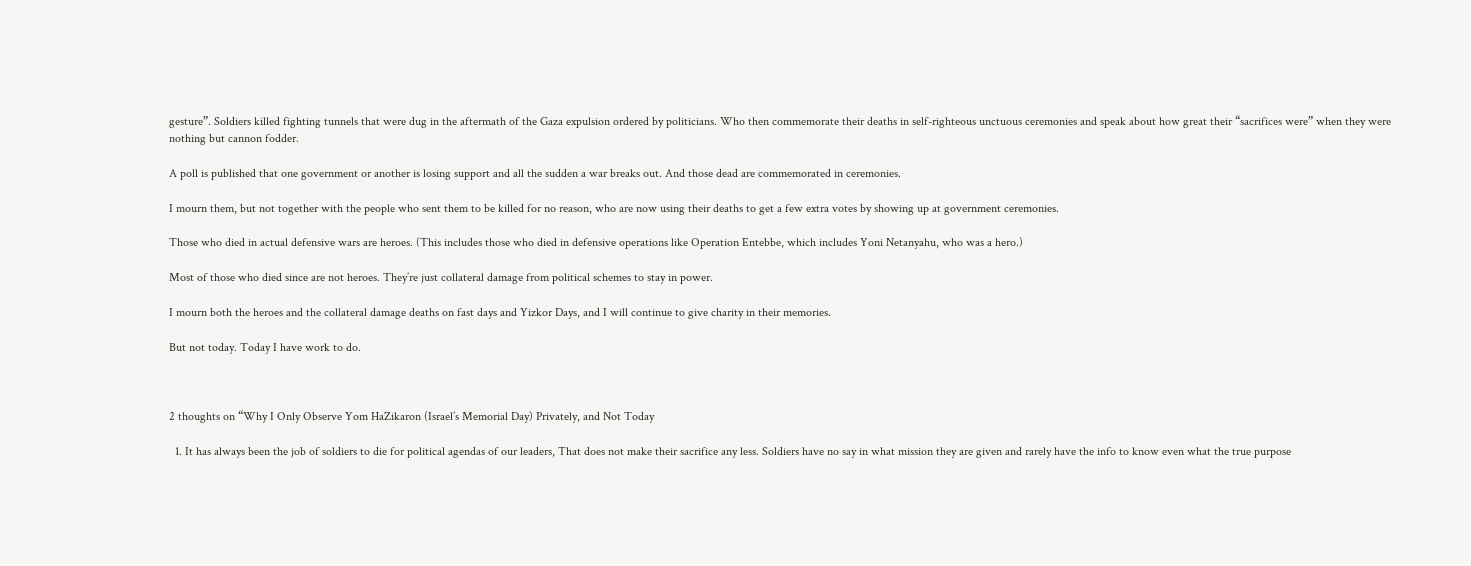gesture”. Soldiers killed fighting tunnels that were dug in the aftermath of the Gaza expulsion ordered by politicians. Who then commemorate their deaths in self-righteous unctuous ceremonies and speak about how great their “sacrifices were” when they were nothing but cannon fodder.

A poll is published that one government or another is losing support and all the sudden a war breaks out. And those dead are commemorated in ceremonies.

I mourn them, but not together with the people who sent them to be killed for no reason, who are now using their deaths to get a few extra votes by showing up at government ceremonies.

Those who died in actual defensive wars are heroes. (This includes those who died in defensive operations like Operation Entebbe, which includes Yoni Netanyahu, who was a hero.)

Most of those who died since are not heroes. They’re just collateral damage from political schemes to stay in power.

I mourn both the heroes and the collateral damage deaths on fast days and Yizkor Days, and I will continue to give charity in their memories.

But not today. Today I have work to do.



2 thoughts on “Why I Only Observe Yom HaZikaron (Israel’s Memorial Day) Privately, and Not Today

  1. It has always been the job of soldiers to die for political agendas of our leaders, That does not make their sacrifice any less. Soldiers have no say in what mission they are given and rarely have the info to know even what the true purpose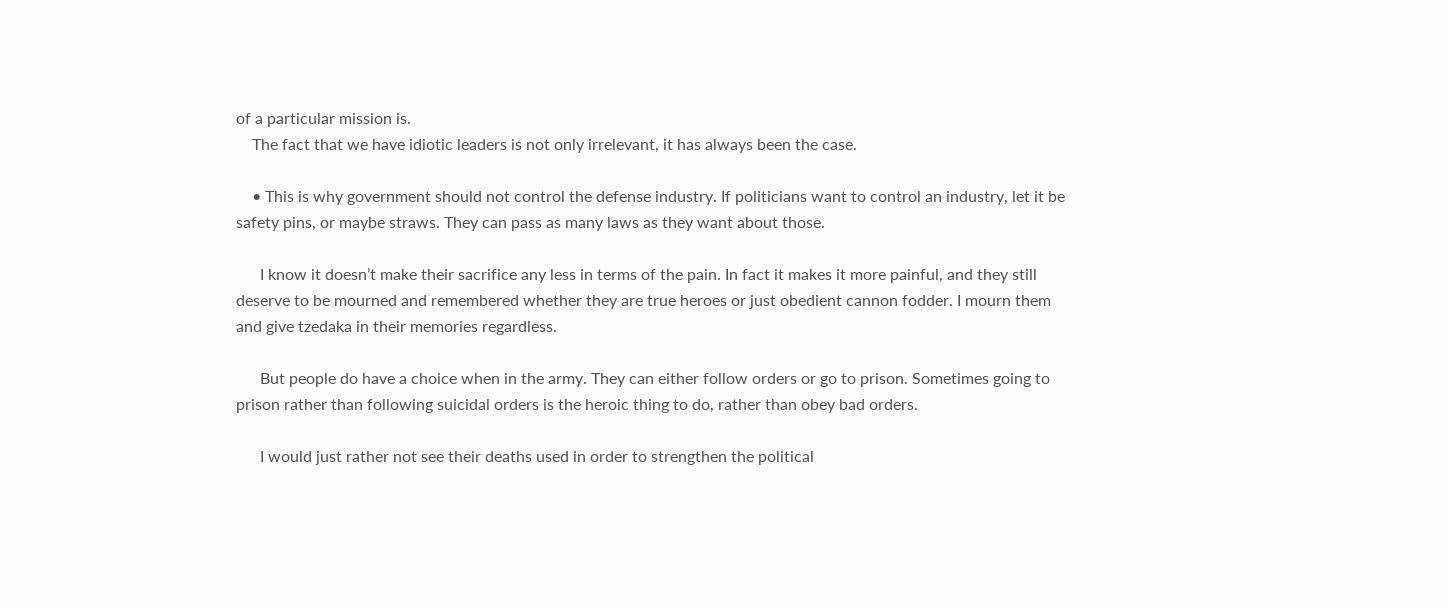of a particular mission is.
    The fact that we have idiotic leaders is not only irrelevant, it has always been the case.

    • This is why government should not control the defense industry. If politicians want to control an industry, let it be safety pins, or maybe straws. They can pass as many laws as they want about those.

      I know it doesn’t make their sacrifice any less in terms of the pain. In fact it makes it more painful, and they still deserve to be mourned and remembered whether they are true heroes or just obedient cannon fodder. I mourn them and give tzedaka in their memories regardless.

      But people do have a choice when in the army. They can either follow orders or go to prison. Sometimes going to prison rather than following suicidal orders is the heroic thing to do, rather than obey bad orders.

      I would just rather not see their deaths used in order to strengthen the political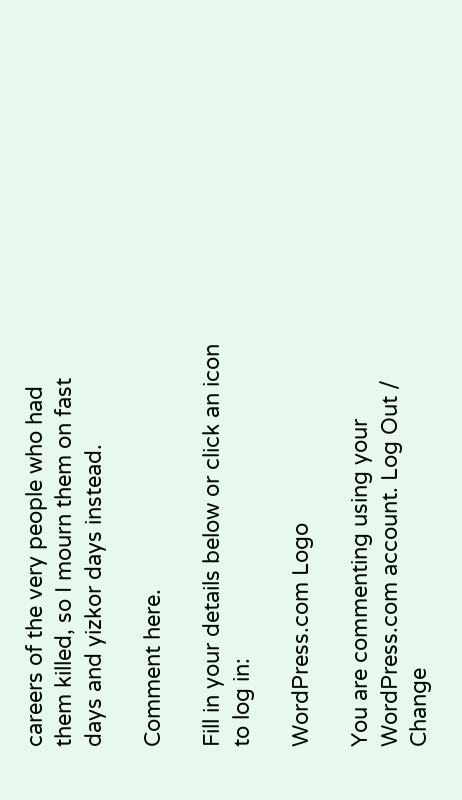careers of the very people who had them killed, so I mourn them on fast days and yizkor days instead.

Comment here.

Fill in your details below or click an icon to log in:

WordPress.com Logo

You are commenting using your WordPress.com account. Log Out /  Change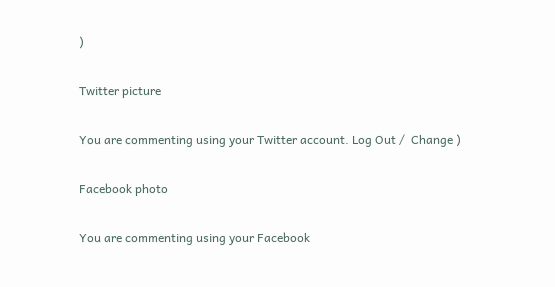)

Twitter picture

You are commenting using your Twitter account. Log Out /  Change )

Facebook photo

You are commenting using your Facebook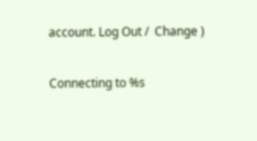account. Log Out /  Change )

Connecting to %s